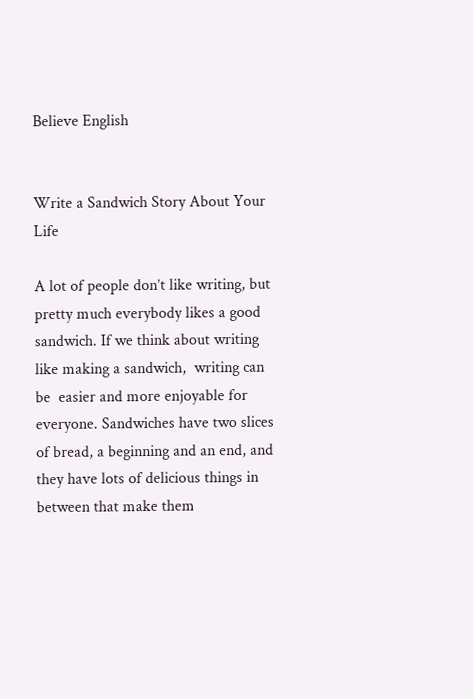Believe English


Write a Sandwich Story About Your Life

A lot of people don’t like writing, but pretty much everybody likes a good sandwich. If we think about writing like making a sandwich,  writing can be  easier and more enjoyable for everyone. Sandwiches have two slices of bread, a beginning and an end, and they have lots of delicious things in between that make them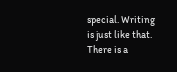special. Writing is just like that. There is a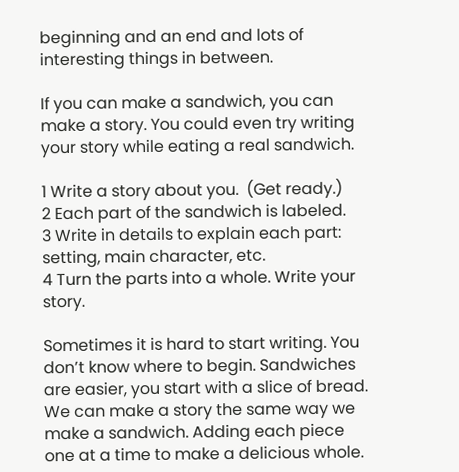beginning and an end and lots of interesting things in between.

If you can make a sandwich, you can make a story. You could even try writing your story while eating a real sandwich.

1 Write a story about you.  (Get ready.)
2 Each part of the sandwich is labeled.
3 Write in details to explain each part: setting, main character, etc.
4 Turn the parts into a whole. Write your  story.

Sometimes it is hard to start writing. You don’t know where to begin. Sandwiches are easier, you start with a slice of bread. We can make a story the same way we make a sandwich. Adding each piece one at a time to make a delicious whole.